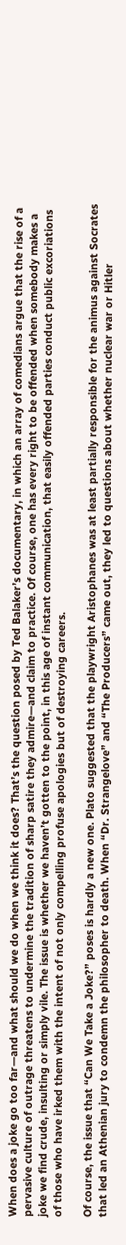When does a joke go too far—and what should we do when we think it does? That’s the question posed by Ted Balaker’s documentary, in which an array of comedians argue that the rise of a pervasive culture of outrage threatens to undermine the tradition of sharp satire they admire—and claim to practice. Of course, one has every right to be offended when somebody makes a joke we find crude, insulting or simply vile. The issue is whether we haven’t gotten to the point, in this age of instant communication, that easily offended parties conduct public excoriations of those who have irked them with the intent of not only compelling profuse apologies but of destroying careers.

Of course, the issue that “Can We Take a Joke?” poses is hardly a new one. Plato suggested that the playwright Aristophanes was at least partially responsible for the animus against Socrates that led an Athenian jury to condemn the philosopher to death. When “Dr. Strangelove” and “The Producers” came out, they led to questions about whether nuclear war or Hitler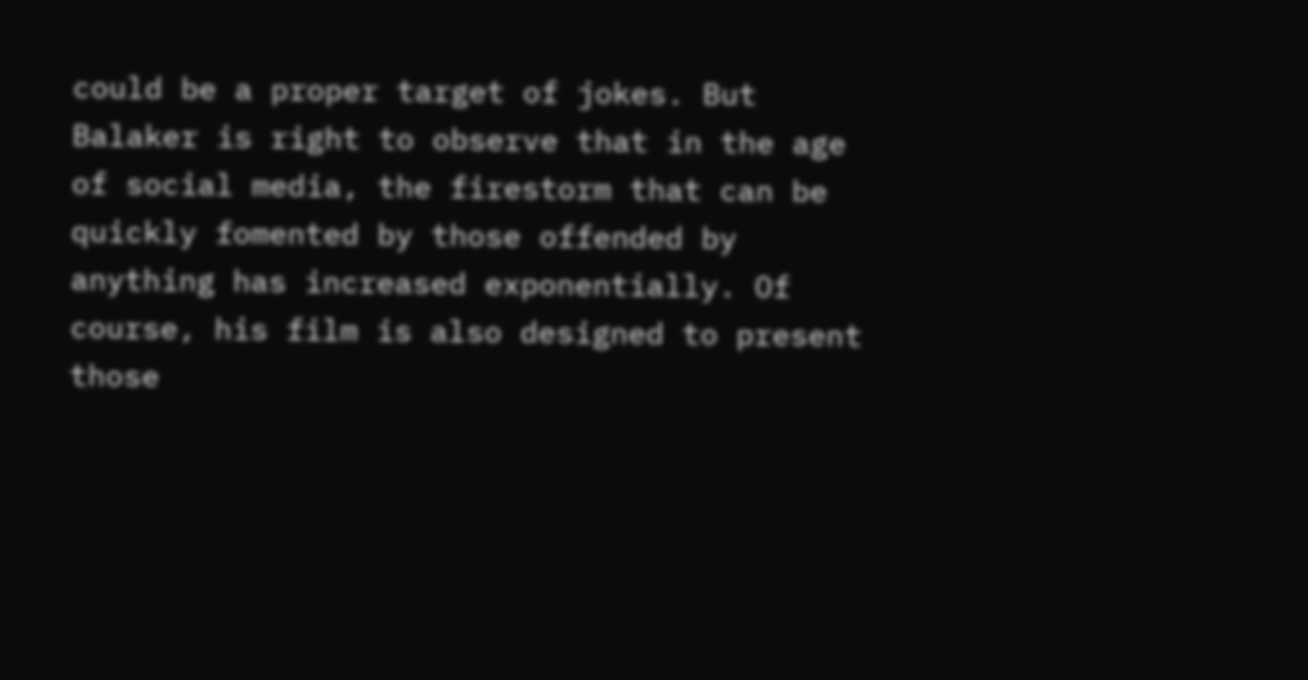could be a proper target of jokes. But Balaker is right to observe that in the age of social media, the firestorm that can be quickly fomented by those offended by anything has increased exponentially. Of course, his film is also designed to present those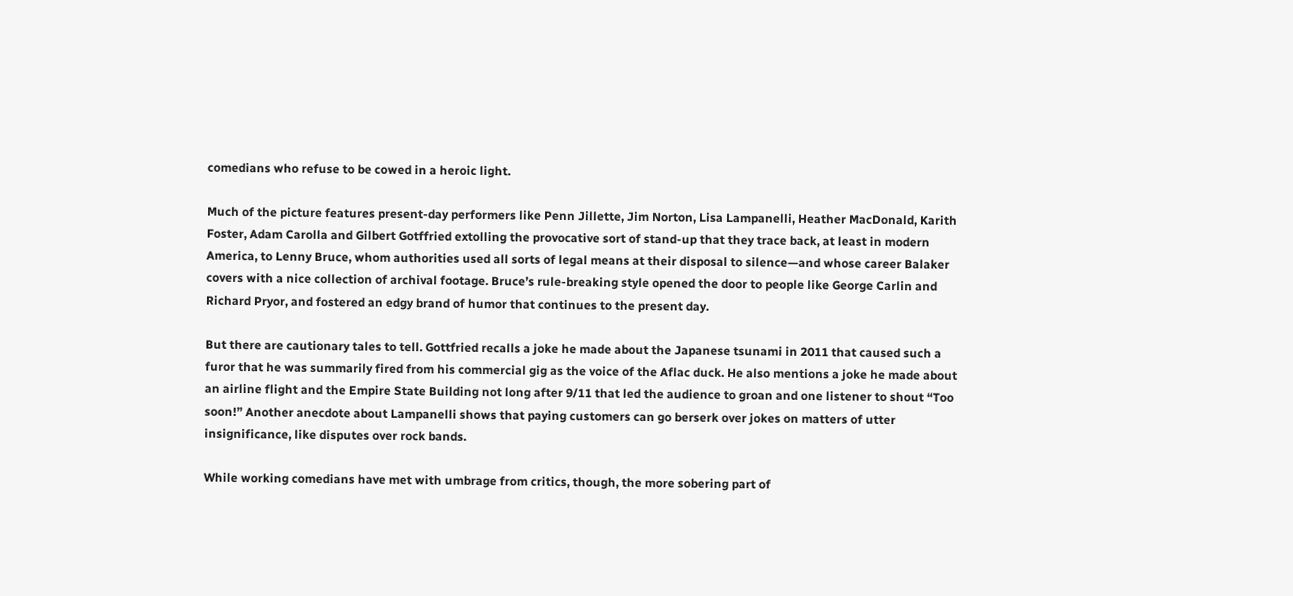comedians who refuse to be cowed in a heroic light.

Much of the picture features present-day performers like Penn Jillette, Jim Norton, Lisa Lampanelli, Heather MacDonald, Karith Foster, Adam Carolla and Gilbert Gotffried extolling the provocative sort of stand-up that they trace back, at least in modern America, to Lenny Bruce, whom authorities used all sorts of legal means at their disposal to silence—and whose career Balaker covers with a nice collection of archival footage. Bruce’s rule-breaking style opened the door to people like George Carlin and Richard Pryor, and fostered an edgy brand of humor that continues to the present day.

But there are cautionary tales to tell. Gottfried recalls a joke he made about the Japanese tsunami in 2011 that caused such a furor that he was summarily fired from his commercial gig as the voice of the Aflac duck. He also mentions a joke he made about an airline flight and the Empire State Building not long after 9/11 that led the audience to groan and one listener to shout “Too soon!” Another anecdote about Lampanelli shows that paying customers can go berserk over jokes on matters of utter insignificance, like disputes over rock bands.

While working comedians have met with umbrage from critics, though, the more sobering part of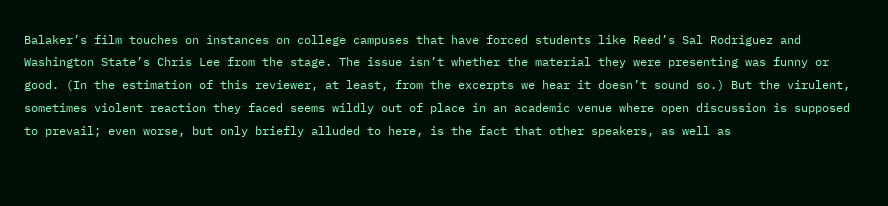Balaker’s film touches on instances on college campuses that have forced students like Reed’s Sal Rodriguez and Washington State’s Chris Lee from the stage. The issue isn’t whether the material they were presenting was funny or good. (In the estimation of this reviewer, at least, from the excerpts we hear it doesn’t sound so.) But the virulent, sometimes violent reaction they faced seems wildly out of place in an academic venue where open discussion is supposed to prevail; even worse, but only briefly alluded to here, is the fact that other speakers, as well as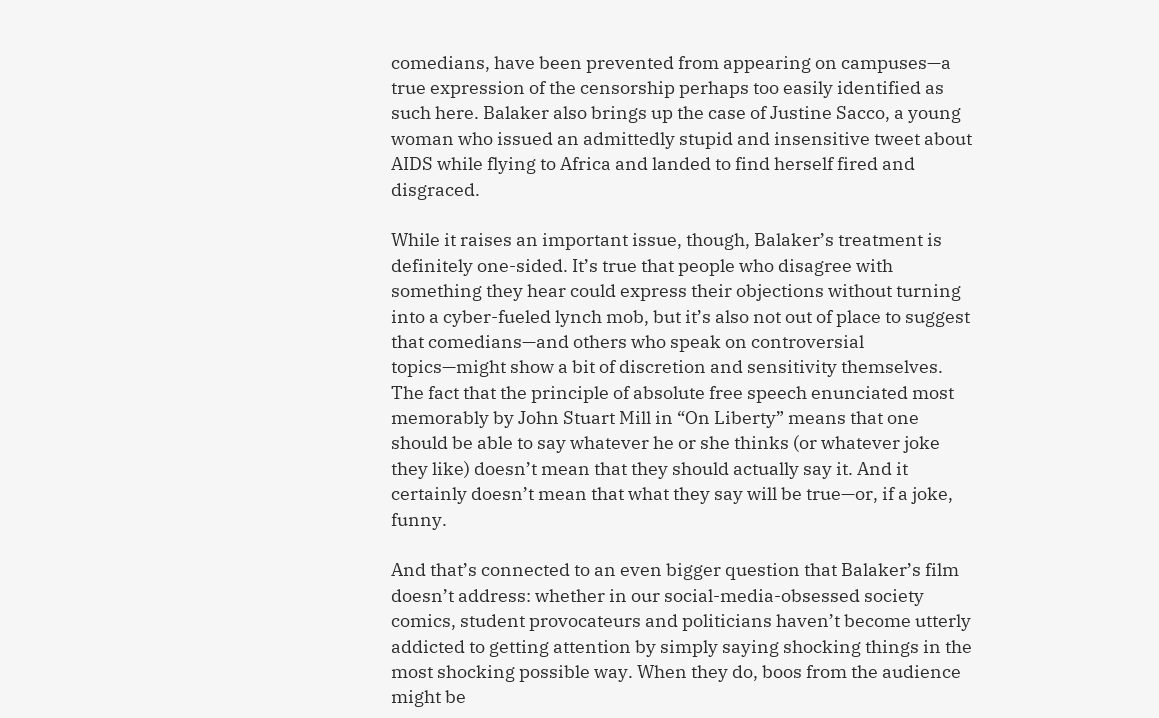comedians, have been prevented from appearing on campuses—a true expression of the censorship perhaps too easily identified as such here. Balaker also brings up the case of Justine Sacco, a young woman who issued an admittedly stupid and insensitive tweet about AIDS while flying to Africa and landed to find herself fired and disgraced.

While it raises an important issue, though, Balaker’s treatment is definitely one-sided. It’s true that people who disagree with something they hear could express their objections without turning into a cyber-fueled lynch mob, but it’s also not out of place to suggest that comedians—and others who speak on controversial topics—might show a bit of discretion and sensitivity themselves. The fact that the principle of absolute free speech enunciated most memorably by John Stuart Mill in “On Liberty” means that one should be able to say whatever he or she thinks (or whatever joke they like) doesn’t mean that they should actually say it. And it certainly doesn’t mean that what they say will be true—or, if a joke, funny.

And that’s connected to an even bigger question that Balaker’s film doesn’t address: whether in our social-media-obsessed society comics, student provocateurs and politicians haven’t become utterly addicted to getting attention by simply saying shocking things in the most shocking possible way. When they do, boos from the audience might be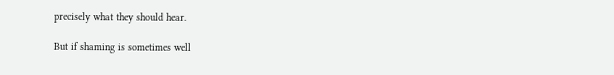precisely what they should hear.

But if shaming is sometimes well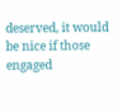deserved, it would be nice if those engaged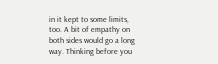in it kept to some limits, too. A bit of empathy on both sides would go a long way. Thinking before you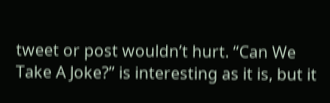tweet or post wouldn’t hurt. “Can We Take A Joke?” is interesting as it is, but it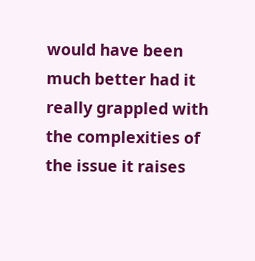would have been much better had it really grappled with the complexities of the issue it raises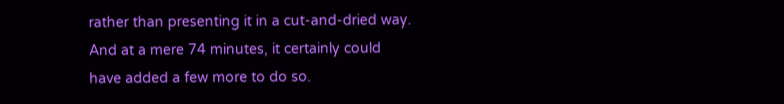rather than presenting it in a cut-and-dried way. And at a mere 74 minutes, it certainly could have added a few more to do so.